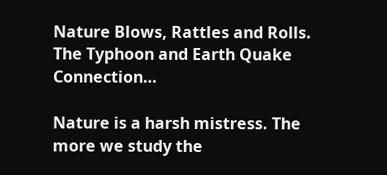Nature Blows, Rattles and Rolls. The Typhoon and Earth Quake Connection…

Nature is a harsh mistress. The more we study the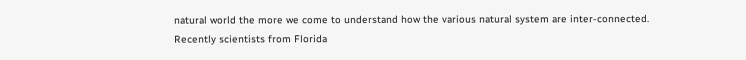natural world the more we come to understand how the various natural system are inter-connected. Recently scientists from Florida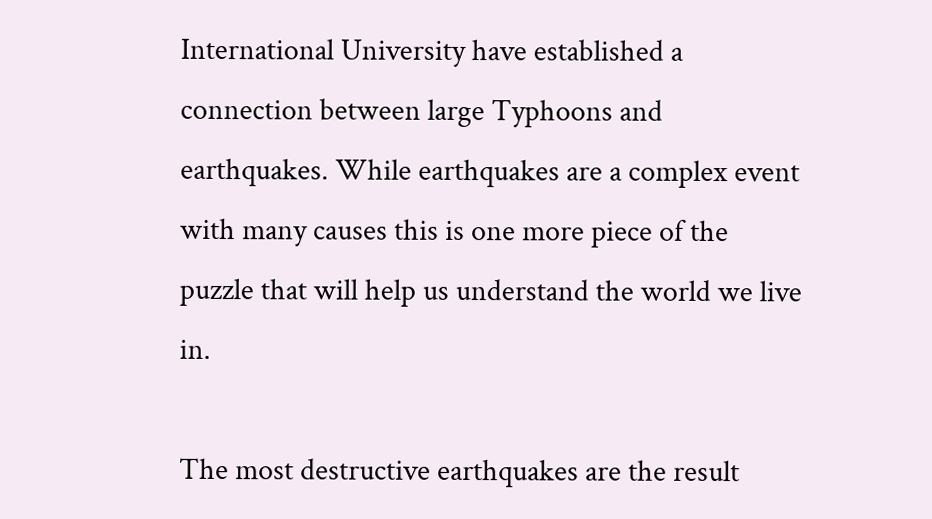International University have established a connection between large Typhoons and earthquakes. While earthquakes are a complex event with many causes this is one more piece of the puzzle that will help us understand the world we live in.

The most destructive earthquakes are the result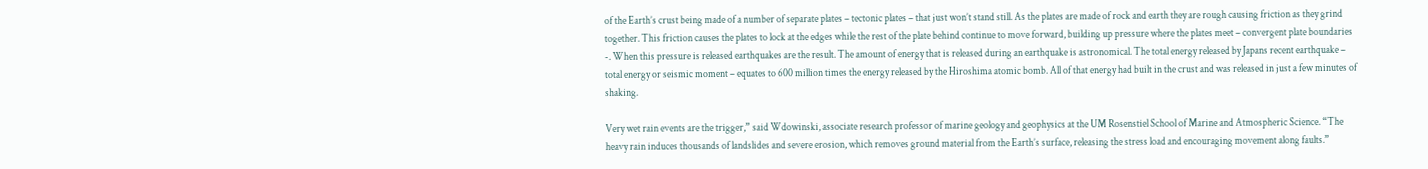of the Earth’s crust being made of a number of separate plates – tectonic plates – that just won’t stand still. As the plates are made of rock and earth they are rough causing friction as they grind together. This friction causes the plates to lock at the edges while the rest of the plate behind continue to move forward, building up pressure where the plates meet – convergent plate boundaries -. When this pressure is released earthquakes are the result. The amount of energy that is released during an earthquake is astronomical. The total energy released by Japans recent earthquake – total energy or seismic moment – equates to 600 million times the energy released by the Hiroshima atomic bomb. All of that energy had built in the crust and was released in just a few minutes of shaking.

Very wet rain events are the trigger,” said Wdowinski, associate research professor of marine geology and geophysics at the UM Rosenstiel School of Marine and Atmospheric Science. “The heavy rain induces thousands of landslides and severe erosion, which removes ground material from the Earth’s surface, releasing the stress load and encouraging movement along faults.”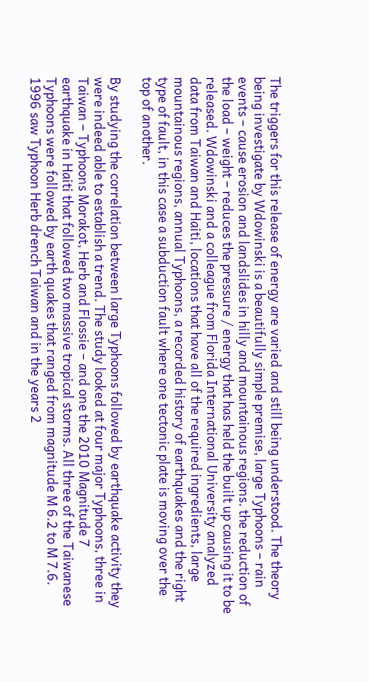The triggers for this release of energy are varied and still being understood. The theory being investigate by Wdowinski is a beautifully simple premise, large Typhoons – rain events – cause erosion and landslides in hilly and mountainous regions. the reduction of the load – weight – reduces the pressure / energy that has held the built up causing it to be released. Wdowinski and a colleague from Florida International University analyzed data from Taiwan and Haiti, locations that have all of the required ingredients, large mountainous regions, annual Typhoons, a recorded history of earthquakes and the right type of fault, in this case a subduction fault where one tectonic plate is moving over the top of another.

By studying the correlation between large Typhoons followed by earthquake activity they were indeed able to establish a trend. The study looked at four major Typhoons, three in Taiwan – Typhoons Morakot, Herb and Flossie – and one the 2010 Magnitude 7 earthquake in Haiti that followed two massive tropical storms. All three of the Taiwanese Typhoons were followed by earth quakes that ranged from magnitude M 6.2 to M 7.6. 1996 saw Typhoon Herb drench Taiwan and in the years 2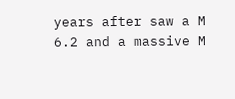years after saw a M 6.2 and a massive M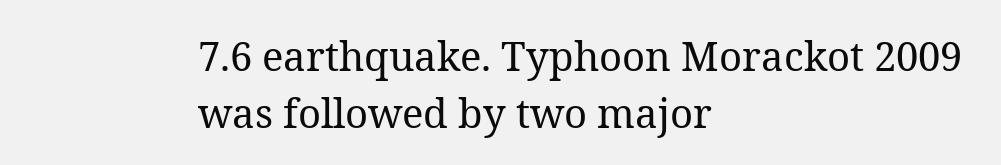7.6 earthquake. Typhoon Morackot 2009 was followed by two major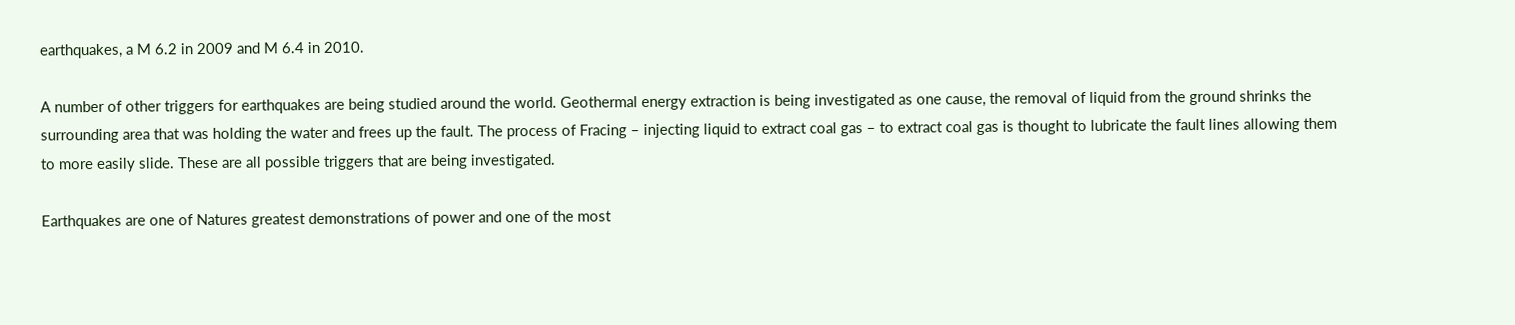earthquakes, a M 6.2 in 2009 and M 6.4 in 2010.

A number of other triggers for earthquakes are being studied around the world. Geothermal energy extraction is being investigated as one cause, the removal of liquid from the ground shrinks the surrounding area that was holding the water and frees up the fault. The process of Fracing – injecting liquid to extract coal gas – to extract coal gas is thought to lubricate the fault lines allowing them to more easily slide. These are all possible triggers that are being investigated.

Earthquakes are one of Natures greatest demonstrations of power and one of the most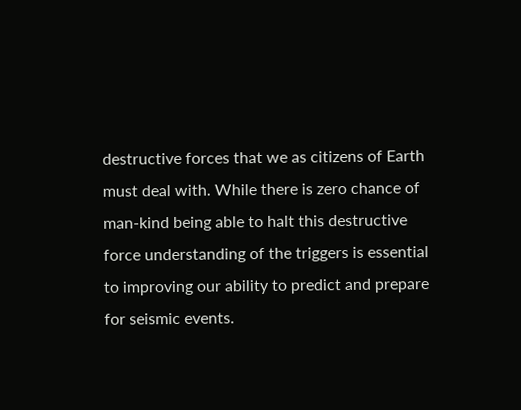destructive forces that we as citizens of Earth must deal with. While there is zero chance of man-kind being able to halt this destructive force understanding of the triggers is essential to improving our ability to predict and prepare for seismic events.